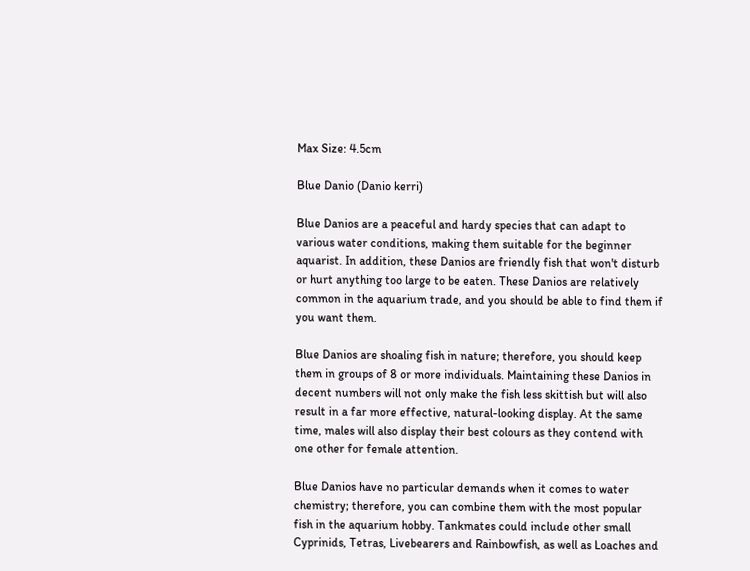Max Size: 4.5cm

Blue Danio (Danio kerri)

Blue Danios are a peaceful and hardy species that can adapt to various water conditions, making them suitable for the beginner aquarist. In addition, these Danios are friendly fish that won't disturb or hurt anything too large to be eaten. These Danios are relatively common in the aquarium trade, and you should be able to find them if you want them.

Blue Danios are shoaling fish in nature; therefore, you should keep them in groups of 8 or more individuals. Maintaining these Danios in decent numbers will not only make the fish less skittish but will also result in a far more effective, natural-looking display. At the same time, males will also display their best colours as they contend with one other for female attention.

Blue Danios have no particular demands when it comes to water chemistry; therefore, you can combine them with the most popular fish in the aquarium hobby. Tankmates could include other small Cyprinids, Tetras, Livebearers and Rainbowfish, as well as Loaches and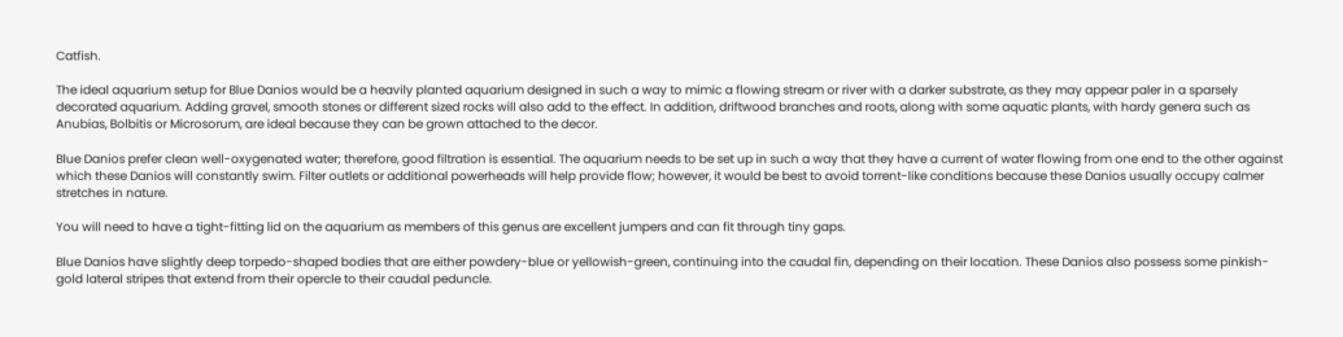Catfish.

The ideal aquarium setup for Blue Danios would be a heavily planted aquarium designed in such a way to mimic a flowing stream or river with a darker substrate, as they may appear paler in a sparsely decorated aquarium. Adding gravel, smooth stones or different sized rocks will also add to the effect. In addition, driftwood branches and roots, along with some aquatic plants, with hardy genera such as Anubias, Bolbitis or Microsorum, are ideal because they can be grown attached to the decor.

Blue Danios prefer clean well-oxygenated water; therefore, good filtration is essential. The aquarium needs to be set up in such a way that they have a current of water flowing from one end to the other against which these Danios will constantly swim. Filter outlets or additional powerheads will help provide flow; however, it would be best to avoid torrent-like conditions because these Danios usually occupy calmer stretches in nature.

You will need to have a tight-fitting lid on the aquarium as members of this genus are excellent jumpers and can fit through tiny gaps.

Blue Danios have slightly deep torpedo-shaped bodies that are either powdery-blue or yellowish-green, continuing into the caudal fin, depending on their location. These Danios also possess some pinkish-gold lateral stripes that extend from their opercle to their caudal peduncle.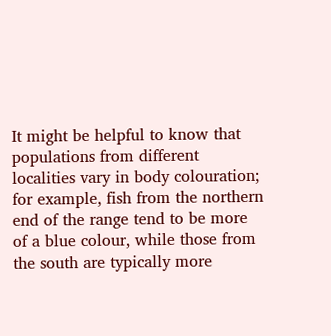It might be helpful to know that populations from different localities vary in body colouration; for example, fish from the northern end of the range tend to be more of a blue colour, while those from the south are typically more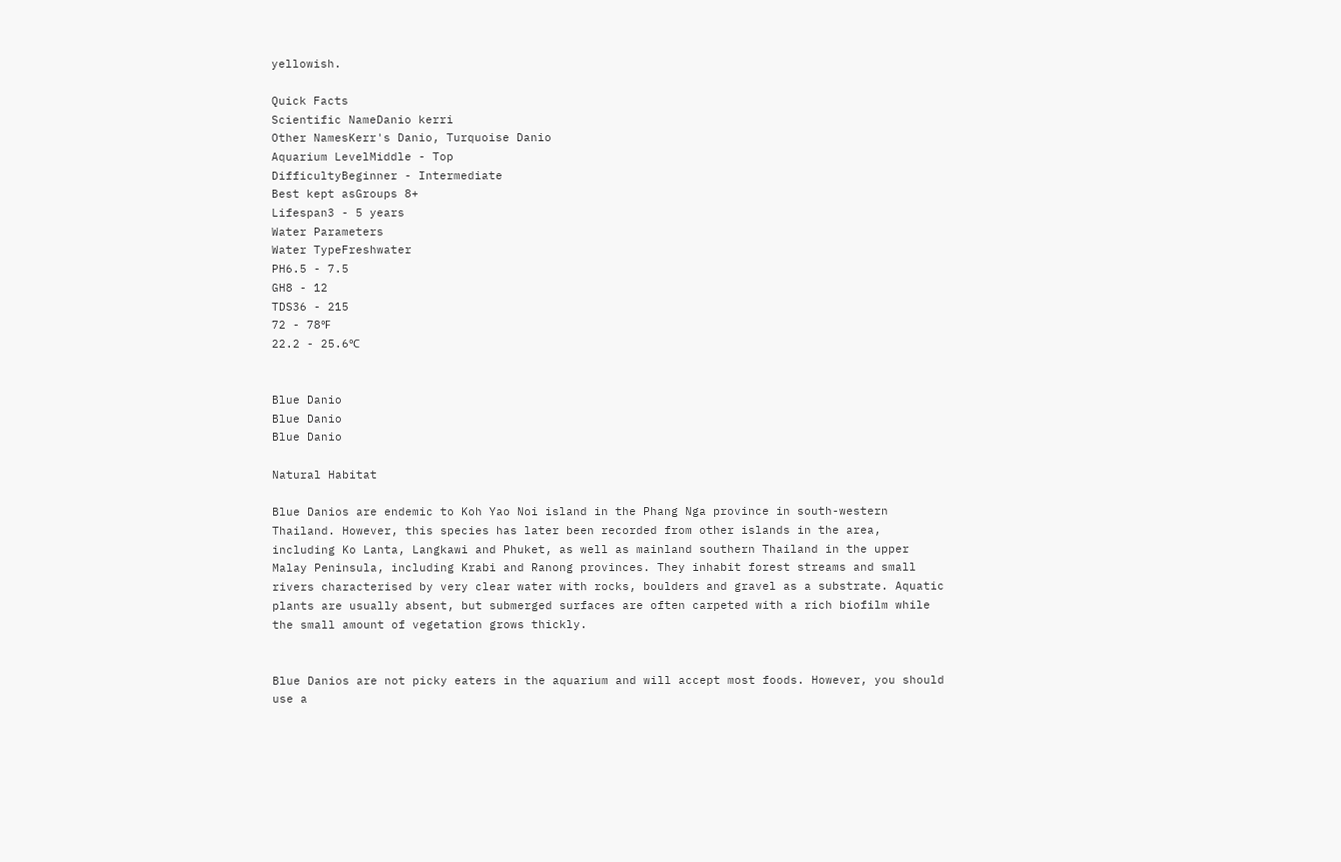yellowish.

Quick Facts
Scientific NameDanio kerri
Other NamesKerr's Danio, Turquoise Danio
Aquarium LevelMiddle - Top
DifficultyBeginner - Intermediate
Best kept asGroups 8+
Lifespan3 - 5 years
Water Parameters
Water TypeFreshwater
PH6.5 - 7.5
GH8 - 12
TDS36 - 215
72 - 78℉
22.2 - 25.6℃


Blue Danio
Blue Danio
Blue Danio

Natural Habitat

Blue Danios are endemic to Koh Yao Noi island in the Phang Nga province in south-western Thailand. However, this species has later been recorded from other islands in the area, including Ko Lanta, Langkawi and Phuket, as well as mainland southern Thailand in the upper Malay Peninsula, including Krabi and Ranong provinces. They inhabit forest streams and small rivers characterised by very clear water with rocks, boulders and gravel as a substrate. Aquatic plants are usually absent, but submerged surfaces are often carpeted with a rich biofilm while the small amount of vegetation grows thickly.


Blue Danios are not picky eaters in the aquarium and will accept most foods. However, you should use a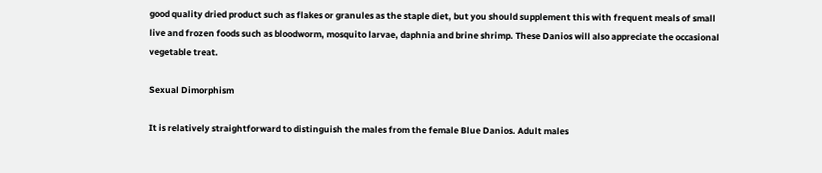good quality dried product such as flakes or granules as the staple diet, but you should supplement this with frequent meals of small live and frozen foods such as bloodworm, mosquito larvae, daphnia and brine shrimp. These Danios will also appreciate the occasional vegetable treat.

Sexual Dimorphism

It is relatively straightforward to distinguish the males from the female Blue Danios. Adult males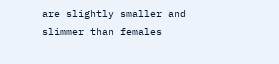are slightly smaller and slimmer than females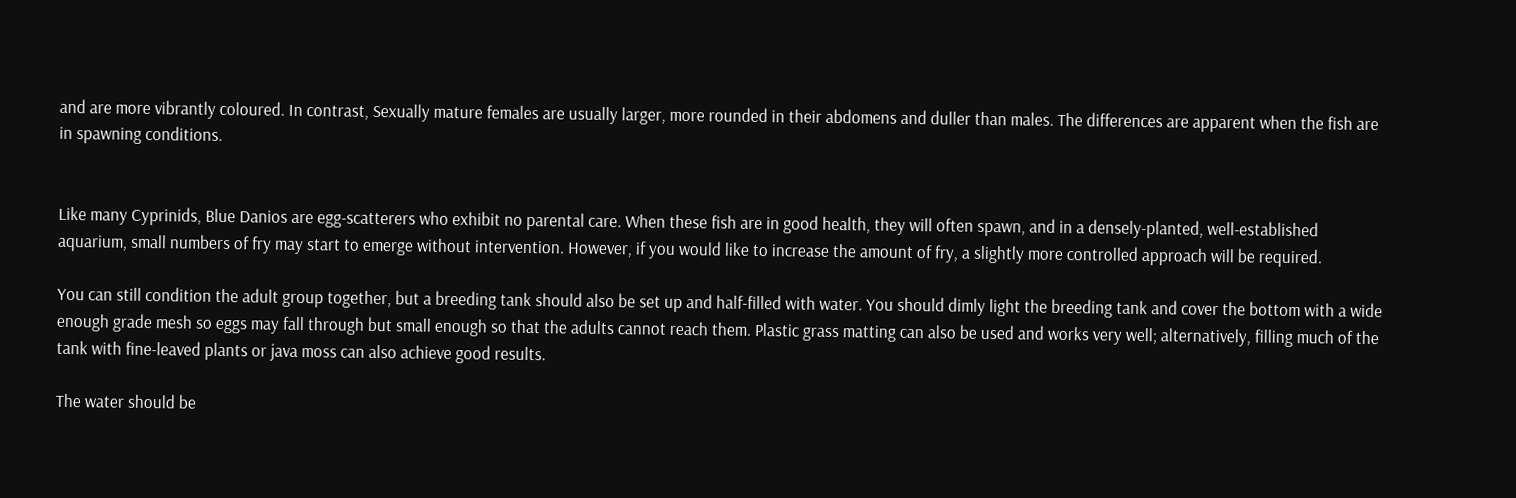and are more vibrantly coloured. In contrast, Sexually mature females are usually larger, more rounded in their abdomens and duller than males. The differences are apparent when the fish are in spawning conditions.


Like many Cyprinids, Blue Danios are egg-scatterers who exhibit no parental care. When these fish are in good health, they will often spawn, and in a densely-planted, well-established aquarium, small numbers of fry may start to emerge without intervention. However, if you would like to increase the amount of fry, a slightly more controlled approach will be required.

You can still condition the adult group together, but a breeding tank should also be set up and half-filled with water. You should dimly light the breeding tank and cover the bottom with a wide enough grade mesh so eggs may fall through but small enough so that the adults cannot reach them. Plastic grass matting can also be used and works very well; alternatively, filling much of the tank with fine-leaved plants or java moss can also achieve good results.

The water should be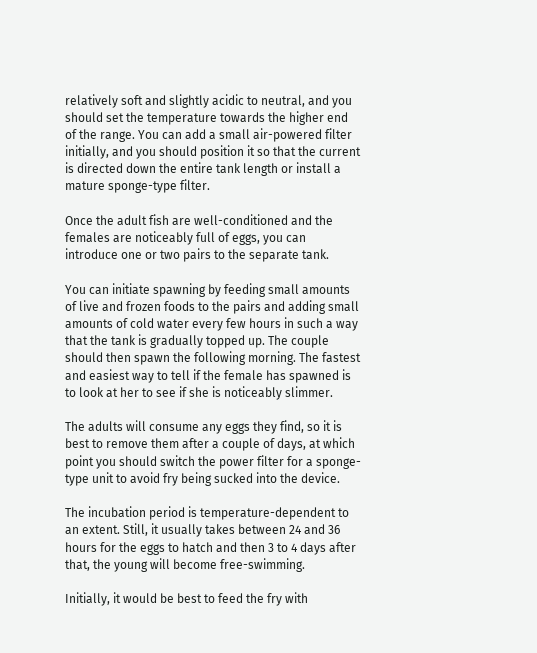relatively soft and slightly acidic to neutral, and you should set the temperature towards the higher end of the range. You can add a small air-powered filter initially, and you should position it so that the current is directed down the entire tank length or install a mature sponge-type filter.

Once the adult fish are well-conditioned and the females are noticeably full of eggs, you can introduce one or two pairs to the separate tank.

You can initiate spawning by feeding small amounts of live and frozen foods to the pairs and adding small amounts of cold water every few hours in such a way that the tank is gradually topped up. The couple should then spawn the following morning. The fastest and easiest way to tell if the female has spawned is to look at her to see if she is noticeably slimmer.

The adults will consume any eggs they find, so it is best to remove them after a couple of days, at which point you should switch the power filter for a sponge-type unit to avoid fry being sucked into the device.

The incubation period is temperature-dependent to an extent. Still, it usually takes between 24 and 36 hours for the eggs to hatch and then 3 to 4 days after that, the young will become free-swimming.

Initially, it would be best to feed the fry with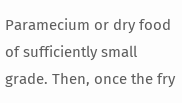Paramecium or dry food of sufficiently small grade. Then, once the fry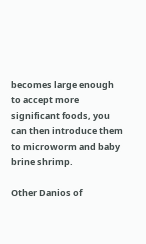becomes large enough to accept more significant foods, you can then introduce them to microworm and baby brine shrimp.

Other Danios of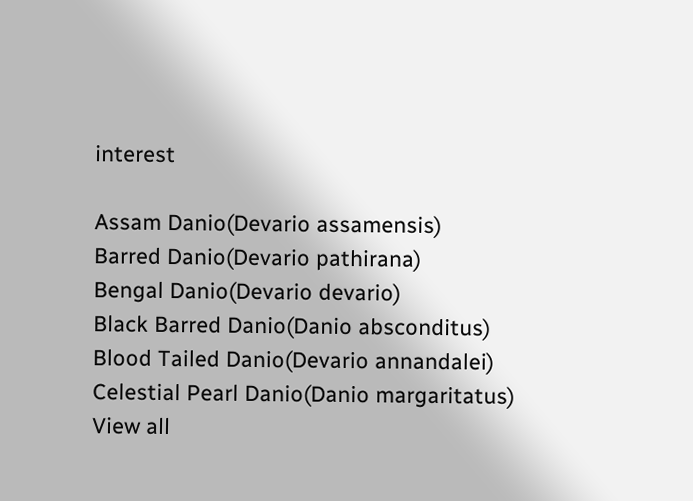interest

Assam Danio(Devario assamensis)
Barred Danio(Devario pathirana)
Bengal Danio(Devario devario)
Black Barred Danio(Danio absconditus)
Blood Tailed Danio(Devario annandalei)
Celestial Pearl Danio(Danio margaritatus)
View all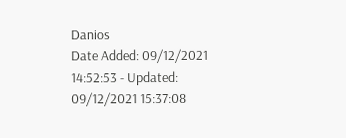Danios
Date Added: 09/12/2021 14:52:53 - Updated: 09/12/2021 15:37:08